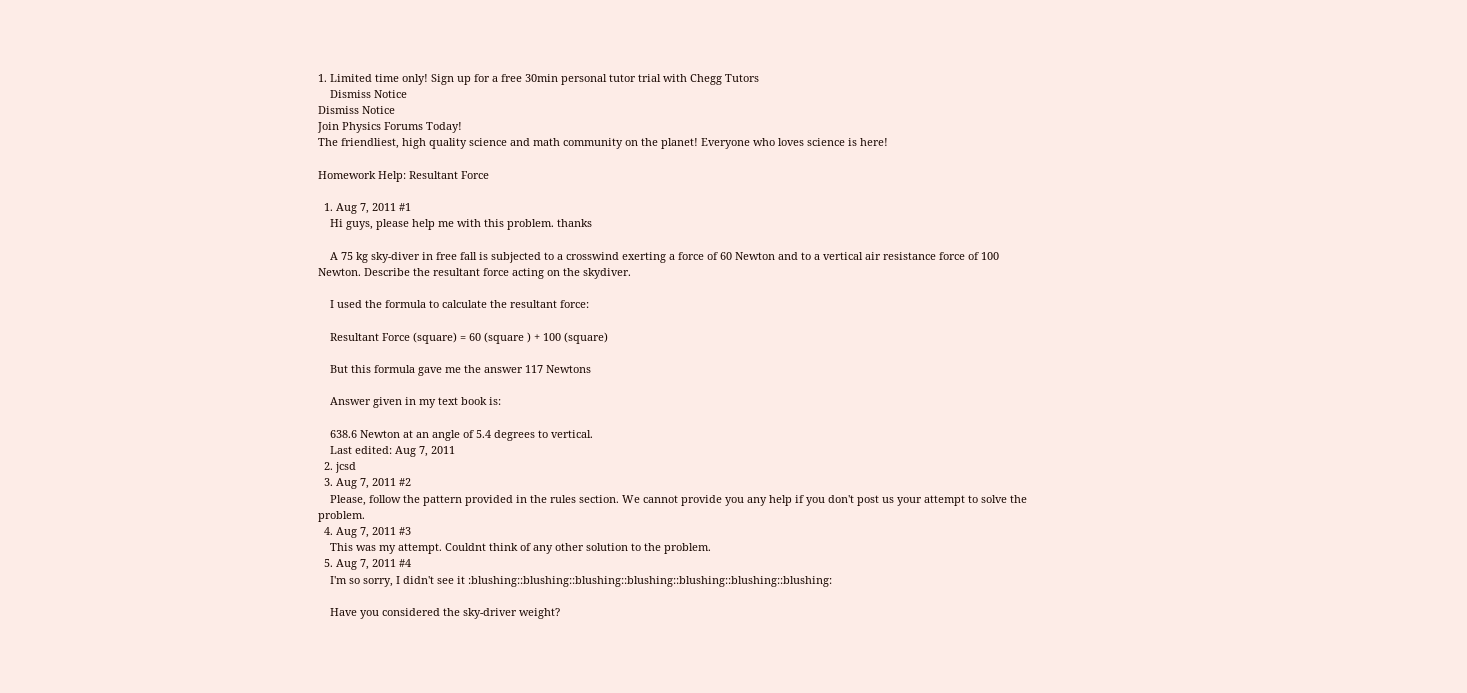1. Limited time only! Sign up for a free 30min personal tutor trial with Chegg Tutors
    Dismiss Notice
Dismiss Notice
Join Physics Forums Today!
The friendliest, high quality science and math community on the planet! Everyone who loves science is here!

Homework Help: Resultant Force

  1. Aug 7, 2011 #1
    Hi guys, please help me with this problem. thanks

    A 75 kg sky-diver in free fall is subjected to a crosswind exerting a force of 60 Newton and to a vertical air resistance force of 100 Newton. Describe the resultant force acting on the skydiver.

    I used the formula to calculate the resultant force:

    Resultant Force (square) = 60 (square ) + 100 (square)

    But this formula gave me the answer 117 Newtons

    Answer given in my text book is:

    638.6 Newton at an angle of 5.4 degrees to vertical.
    Last edited: Aug 7, 2011
  2. jcsd
  3. Aug 7, 2011 #2
    Please, follow the pattern provided in the rules section. We cannot provide you any help if you don't post us your attempt to solve the problem.
  4. Aug 7, 2011 #3
    This was my attempt. Couldnt think of any other solution to the problem.
  5. Aug 7, 2011 #4
    I'm so sorry, I didn't see it :blushing::blushing::blushing::blushing::blushing::blushing::blushing:

    Have you considered the sky-driver weight?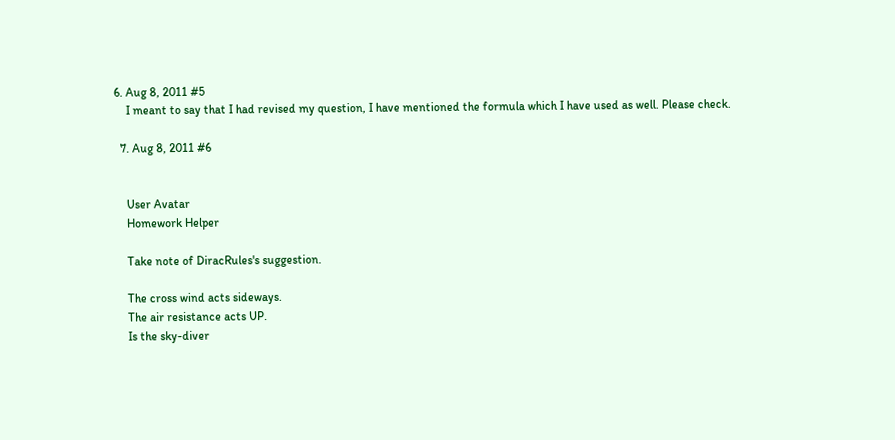6. Aug 8, 2011 #5
    I meant to say that I had revised my question, I have mentioned the formula which I have used as well. Please check.

  7. Aug 8, 2011 #6


    User Avatar
    Homework Helper

    Take note of DiracRules's suggestion.

    The cross wind acts sideways.
    The air resistance acts UP.
    Is the sky-diver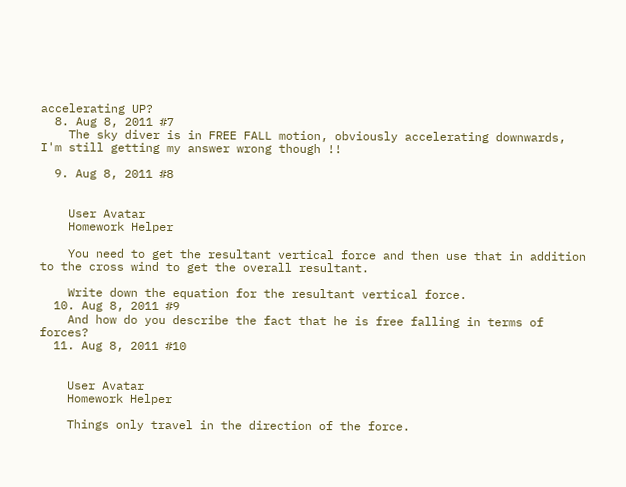accelerating UP?
  8. Aug 8, 2011 #7
    The sky diver is in FREE FALL motion, obviously accelerating downwards, I'm still getting my answer wrong though !!

  9. Aug 8, 2011 #8


    User Avatar
    Homework Helper

    You need to get the resultant vertical force and then use that in addition to the cross wind to get the overall resultant.

    Write down the equation for the resultant vertical force.
  10. Aug 8, 2011 #9
    And how do you describe the fact that he is free falling in terms of forces?
  11. Aug 8, 2011 #10


    User Avatar
    Homework Helper

    Things only travel in the direction of the force.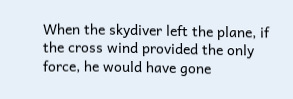When the skydiver left the plane, if the cross wind provided the only force, he would have gone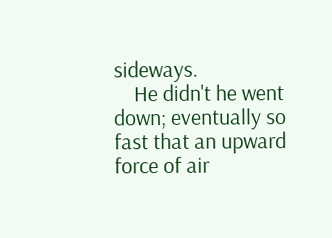sideways.
    He didn't he went down; eventually so fast that an upward force of air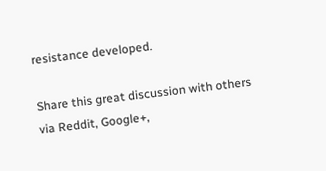resistance developed.

Share this great discussion with others via Reddit, Google+,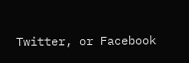Twitter, or Facebook